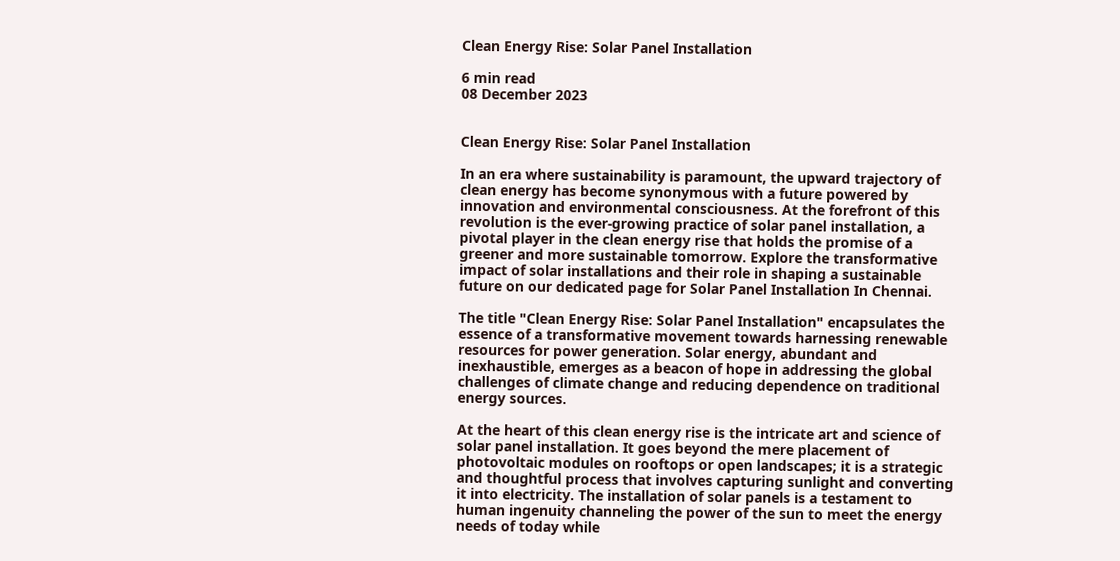Clean Energy Rise: Solar Panel Installation

6 min read
08 December 2023


Clean Energy Rise: Solar Panel Installation

In an era where sustainability is paramount, the upward trajectory of clean energy has become synonymous with a future powered by innovation and environmental consciousness. At the forefront of this revolution is the ever-growing practice of solar panel installation, a pivotal player in the clean energy rise that holds the promise of a greener and more sustainable tomorrow. Explore the transformative impact of solar installations and their role in shaping a sustainable future on our dedicated page for Solar Panel Installation In Chennai.

The title "Clean Energy Rise: Solar Panel Installation" encapsulates the essence of a transformative movement towards harnessing renewable resources for power generation. Solar energy, abundant and inexhaustible, emerges as a beacon of hope in addressing the global challenges of climate change and reducing dependence on traditional energy sources.

At the heart of this clean energy rise is the intricate art and science of solar panel installation. It goes beyond the mere placement of photovoltaic modules on rooftops or open landscapes; it is a strategic and thoughtful process that involves capturing sunlight and converting it into electricity. The installation of solar panels is a testament to human ingenuity channeling the power of the sun to meet the energy needs of today while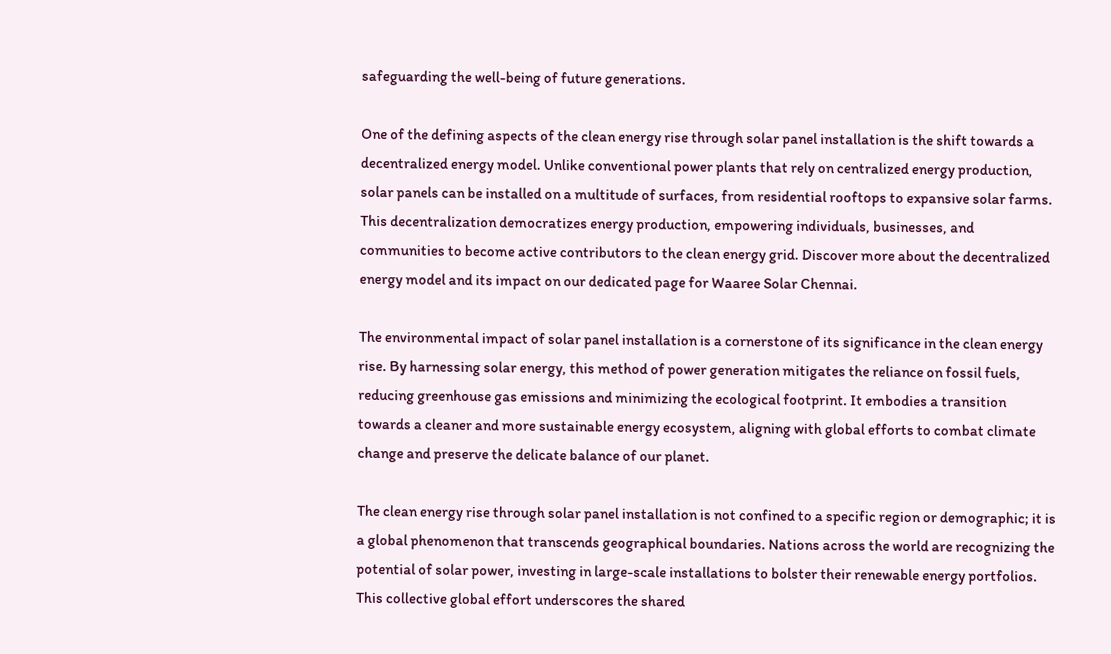safeguarding the well-being of future generations.

One of the defining aspects of the clean energy rise through solar panel installation is the shift towards a decentralized energy model. Unlike conventional power plants that rely on centralized energy production, solar panels can be installed on a multitude of surfaces, from residential rooftops to expansive solar farms. This decentralization democratizes energy production, empowering individuals, businesses, and communities to become active contributors to the clean energy grid. Discover more about the decentralized energy model and its impact on our dedicated page for Waaree Solar Chennai.

The environmental impact of solar panel installation is a cornerstone of its significance in the clean energy rise. By harnessing solar energy, this method of power generation mitigates the reliance on fossil fuels, reducing greenhouse gas emissions and minimizing the ecological footprint. It embodies a transition towards a cleaner and more sustainable energy ecosystem, aligning with global efforts to combat climate change and preserve the delicate balance of our planet.

The clean energy rise through solar panel installation is not confined to a specific region or demographic; it is a global phenomenon that transcends geographical boundaries. Nations across the world are recognizing the potential of solar power, investing in large-scale installations to bolster their renewable energy portfolios. This collective global effort underscores the shared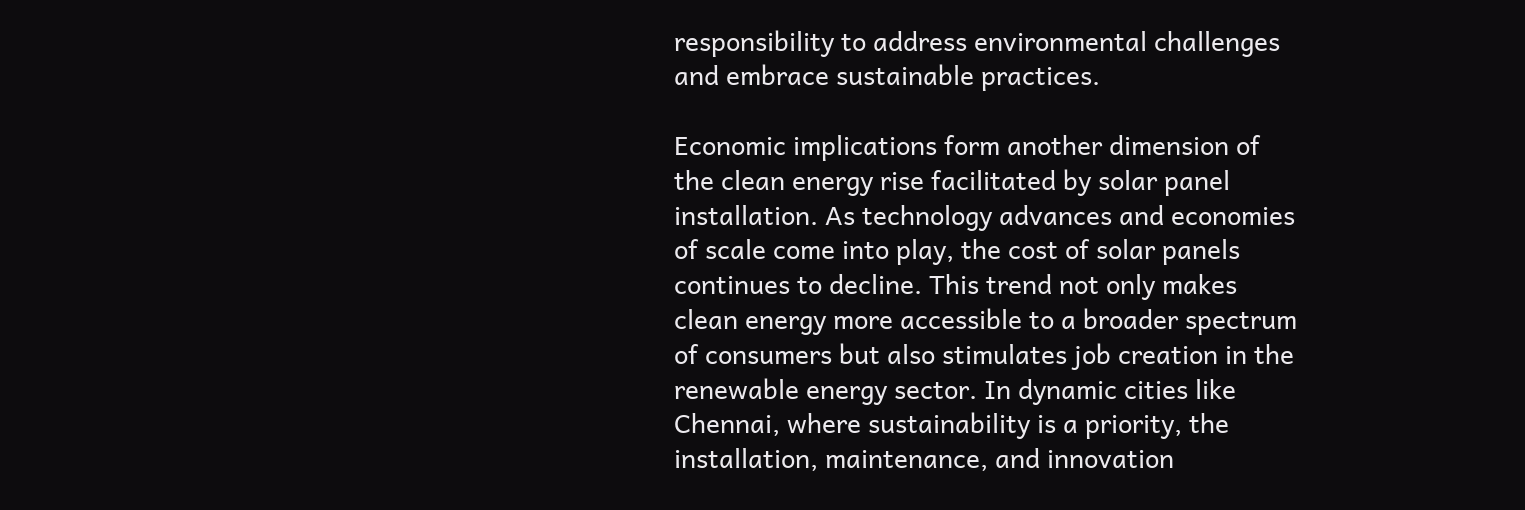responsibility to address environmental challenges and embrace sustainable practices.

Economic implications form another dimension of the clean energy rise facilitated by solar panel installation. As technology advances and economies of scale come into play, the cost of solar panels continues to decline. This trend not only makes clean energy more accessible to a broader spectrum of consumers but also stimulates job creation in the renewable energy sector. In dynamic cities like Chennai, where sustainability is a priority, the installation, maintenance, and innovation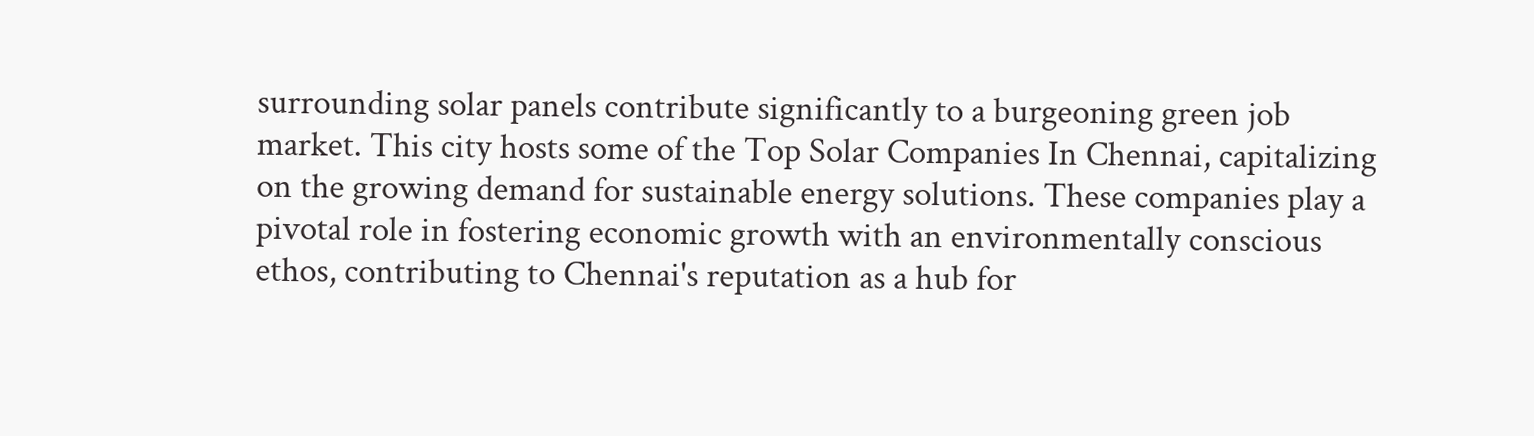surrounding solar panels contribute significantly to a burgeoning green job market. This city hosts some of the Top Solar Companies In Chennai, capitalizing on the growing demand for sustainable energy solutions. These companies play a pivotal role in fostering economic growth with an environmentally conscious ethos, contributing to Chennai's reputation as a hub for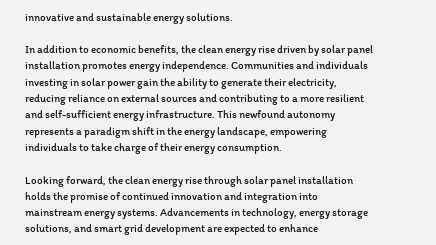innovative and sustainable energy solutions.

In addition to economic benefits, the clean energy rise driven by solar panel installation promotes energy independence. Communities and individuals investing in solar power gain the ability to generate their electricity, reducing reliance on external sources and contributing to a more resilient and self-sufficient energy infrastructure. This newfound autonomy represents a paradigm shift in the energy landscape, empowering individuals to take charge of their energy consumption.

Looking forward, the clean energy rise through solar panel installation holds the promise of continued innovation and integration into mainstream energy systems. Advancements in technology, energy storage solutions, and smart grid development are expected to enhance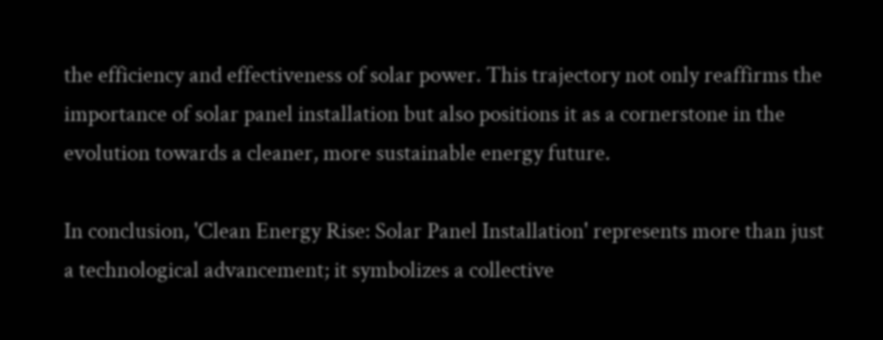the efficiency and effectiveness of solar power. This trajectory not only reaffirms the importance of solar panel installation but also positions it as a cornerstone in the evolution towards a cleaner, more sustainable energy future.

In conclusion, 'Clean Energy Rise: Solar Panel Installation' represents more than just a technological advancement; it symbolizes a collective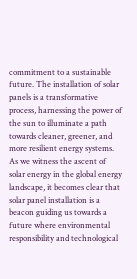commitment to a sustainable future. The installation of solar panels is a transformative process, harnessing the power of the sun to illuminate a path towards cleaner, greener, and more resilient energy systems. As we witness the ascent of solar energy in the global energy landscape, it becomes clear that solar panel installation is a beacon guiding us towards a future where environmental responsibility and technological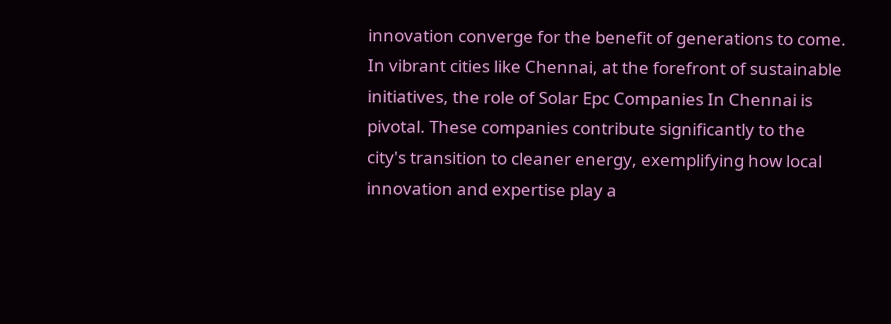innovation converge for the benefit of generations to come. In vibrant cities like Chennai, at the forefront of sustainable initiatives, the role of Solar Epc Companies In Chennai is pivotal. These companies contribute significantly to the city's transition to cleaner energy, exemplifying how local innovation and expertise play a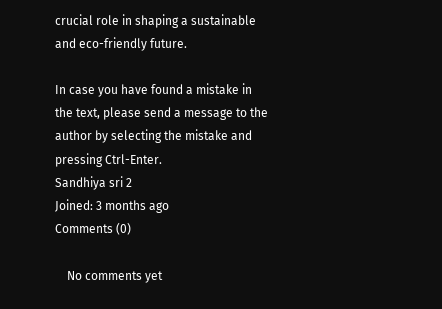crucial role in shaping a sustainable and eco-friendly future.

In case you have found a mistake in the text, please send a message to the author by selecting the mistake and pressing Ctrl-Enter.
Sandhiya sri 2
Joined: 3 months ago
Comments (0)

    No comments yet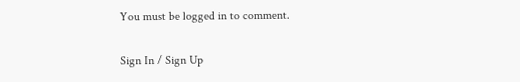You must be logged in to comment.

Sign In / Sign Up